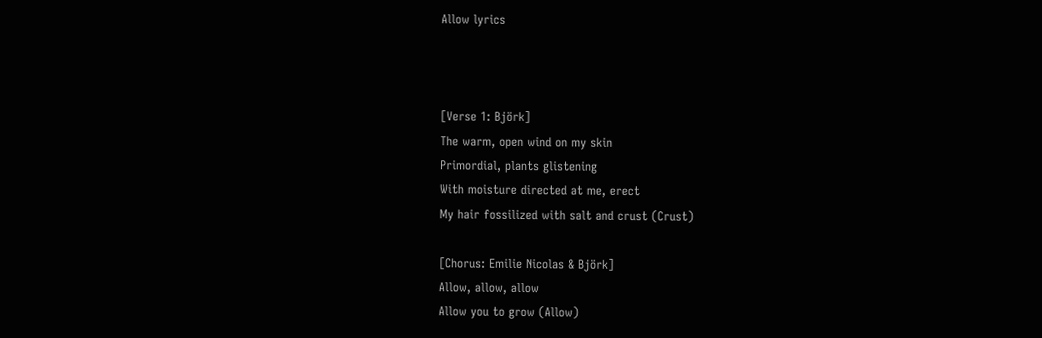Allow lyrics



[Verse 1: Björk]
The warm, open wind on my skin
Primordial, plants glistening
With moisture directed at me, erect
My hair fossilized with salt and crust (Crust)

[Chorus: Emilie Nicolas & Björk]
Allow, allow, allow
Allow you to grow (Allow)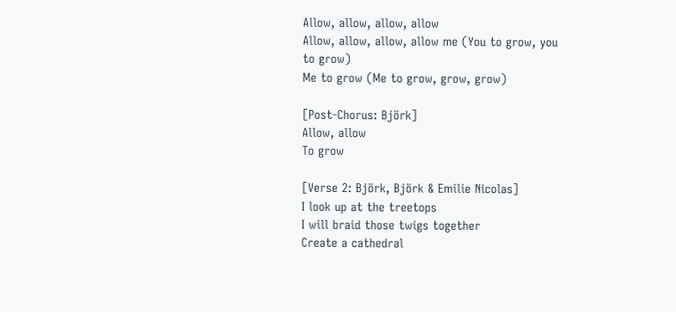Allow, allow, allow, allow
Allow, allow, allow, allow me (You to grow, you to grow)
Me to grow (Me to grow, grow, grow)

[Post-Chorus: Björk]
Allow, allow
To grow

[Verse 2: Björk, Björk & Emilie Nicolas]
I look up at the treetops
I will braid those twigs together
Create a cathedral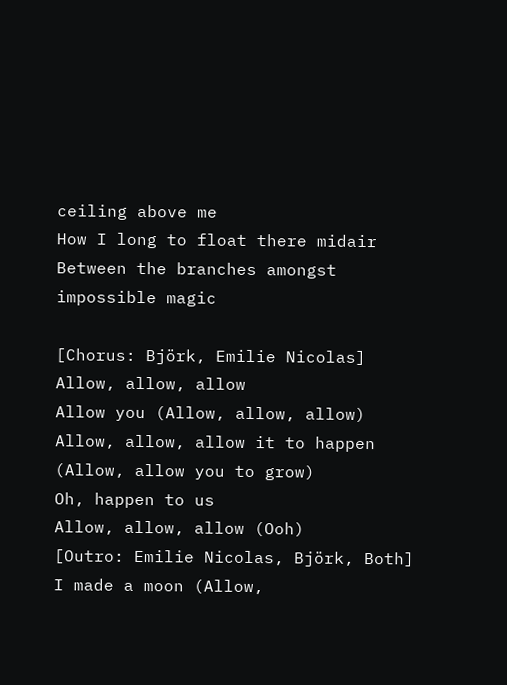ceiling above me
How I long to float there midair
Between the branches amongst impossible magic

[Chorus: Björk, Emilie Nicolas]
Allow, allow, allow
Allow you (Allow, allow, allow)
Allow, allow, allow it to happen (Allow, allow you to grow)
Oh, happen to us
Allow, allow, allow (Ooh)
[Outro: Emilie Nicolas, Björk, Both]
I made a moon (Allow,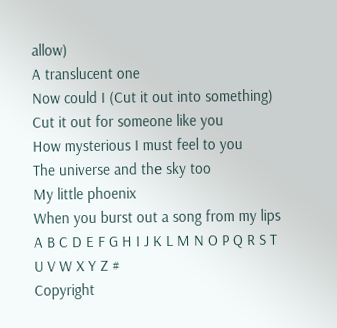allow)
A translucent one
Now could I (Cut it out into something)
Cut it out for someone like you
How mysterious I must feel to you
The universe and thе sky too
My little phoenix
When you burst out a song from my lips
A B C D E F G H I J K L M N O P Q R S T U V W X Y Z #
Copyright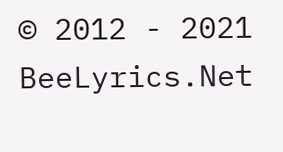© 2012 - 2021 BeeLyrics.Net